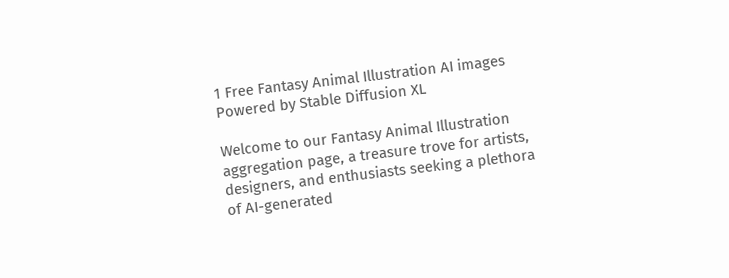1 Free Fantasy Animal Illustration AI images Powered by Stable Diffusion XL

Welcome to our Fantasy Animal Illustration aggregation page, a treasure trove for artists, designers, and enthusiasts seeking a plethora of AI-generated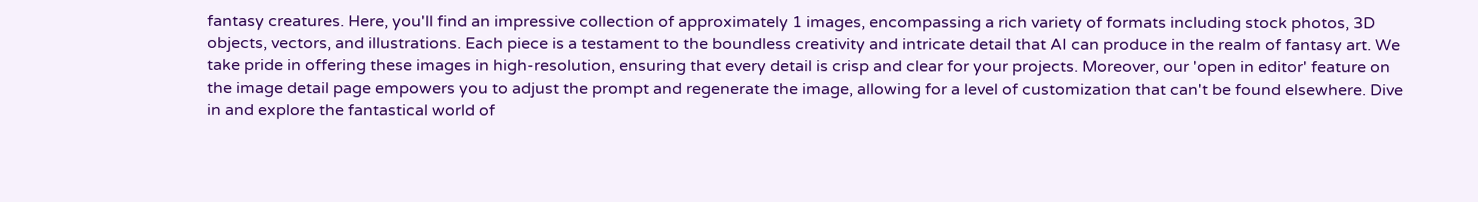fantasy creatures. Here, you'll find an impressive collection of approximately 1 images, encompassing a rich variety of formats including stock photos, 3D objects, vectors, and illustrations. Each piece is a testament to the boundless creativity and intricate detail that AI can produce in the realm of fantasy art. We take pride in offering these images in high-resolution, ensuring that every detail is crisp and clear for your projects. Moreover, our 'open in editor' feature on the image detail page empowers you to adjust the prompt and regenerate the image, allowing for a level of customization that can't be found elsewhere. Dive in and explore the fantastical world of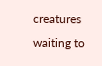creatures waiting to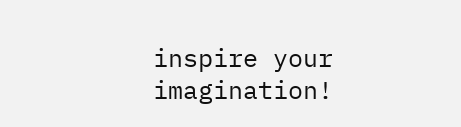inspire your imagination!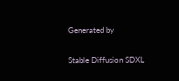Generated by

Stable Diffusion SDXL